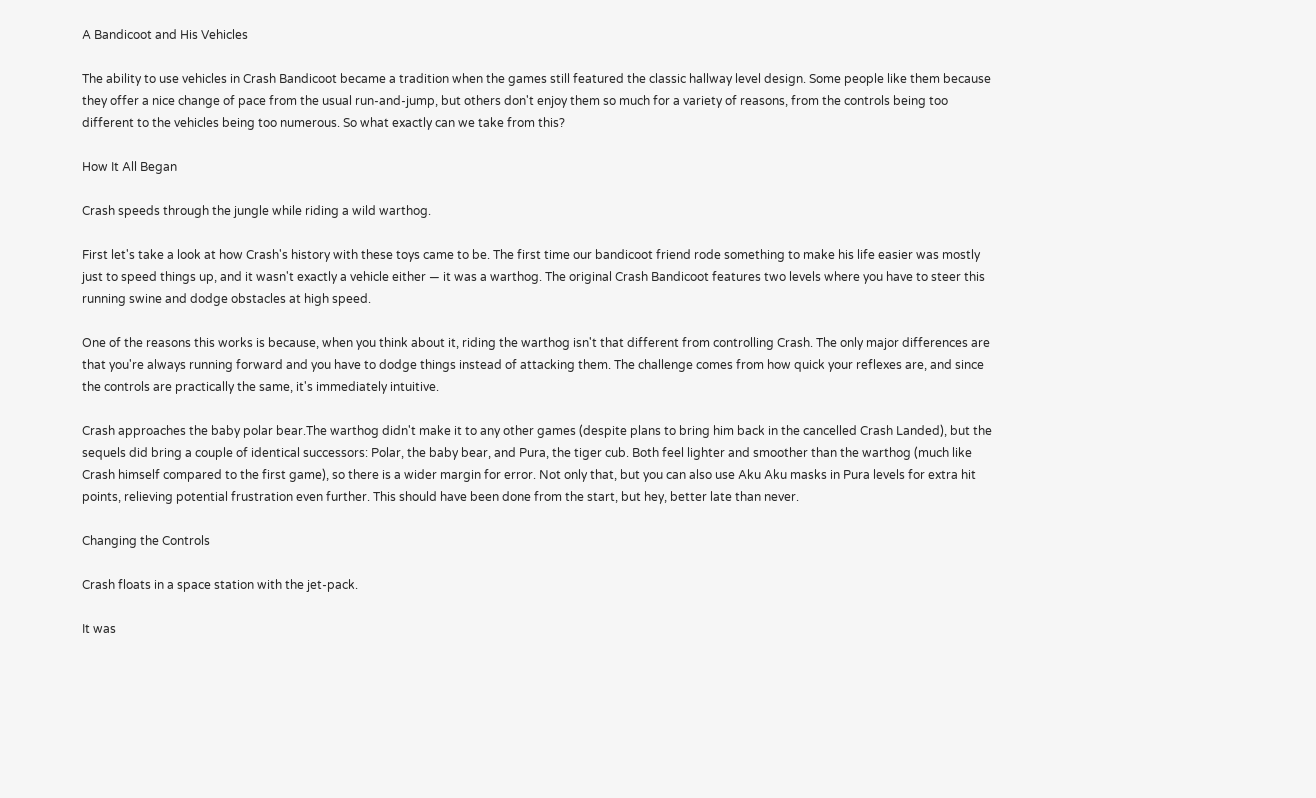A Bandicoot and His Vehicles

The ability to use vehicles in Crash Bandicoot became a tradition when the games still featured the classic hallway level design. Some people like them because they offer a nice change of pace from the usual run-and-jump, but others don't enjoy them so much for a variety of reasons, from the controls being too different to the vehicles being too numerous. So what exactly can we take from this?

How It All Began

Crash speeds through the jungle while riding a wild warthog.

First let's take a look at how Crash's history with these toys came to be. The first time our bandicoot friend rode something to make his life easier was mostly just to speed things up, and it wasn't exactly a vehicle either — it was a warthog. The original Crash Bandicoot features two levels where you have to steer this running swine and dodge obstacles at high speed.

One of the reasons this works is because, when you think about it, riding the warthog isn't that different from controlling Crash. The only major differences are that you're always running forward and you have to dodge things instead of attacking them. The challenge comes from how quick your reflexes are, and since the controls are practically the same, it's immediately intuitive.

Crash approaches the baby polar bear.The warthog didn't make it to any other games (despite plans to bring him back in the cancelled Crash Landed), but the sequels did bring a couple of identical successors: Polar, the baby bear, and Pura, the tiger cub. Both feel lighter and smoother than the warthog (much like Crash himself compared to the first game), so there is a wider margin for error. Not only that, but you can also use Aku Aku masks in Pura levels for extra hit points, relieving potential frustration even further. This should have been done from the start, but hey, better late than never.

Changing the Controls

Crash floats in a space station with the jet-pack.

It was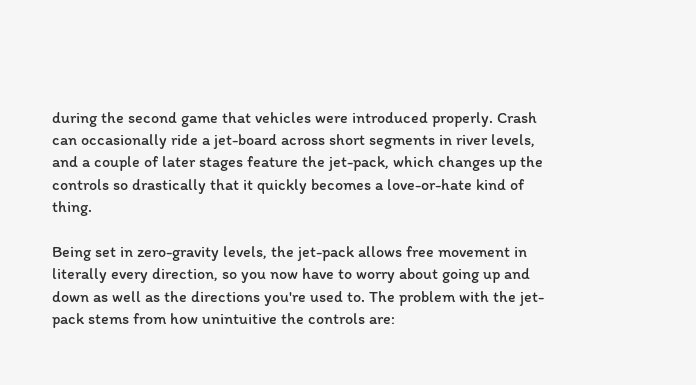during the second game that vehicles were introduced properly. Crash can occasionally ride a jet-board across short segments in river levels, and a couple of later stages feature the jet-pack, which changes up the controls so drastically that it quickly becomes a love-or-hate kind of thing.

Being set in zero-gravity levels, the jet-pack allows free movement in literally every direction, so you now have to worry about going up and down as well as the directions you're used to. The problem with the jet-pack stems from how unintuitive the controls are: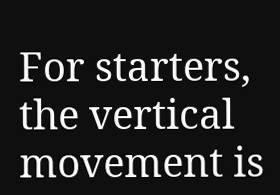For starters, the vertical movement is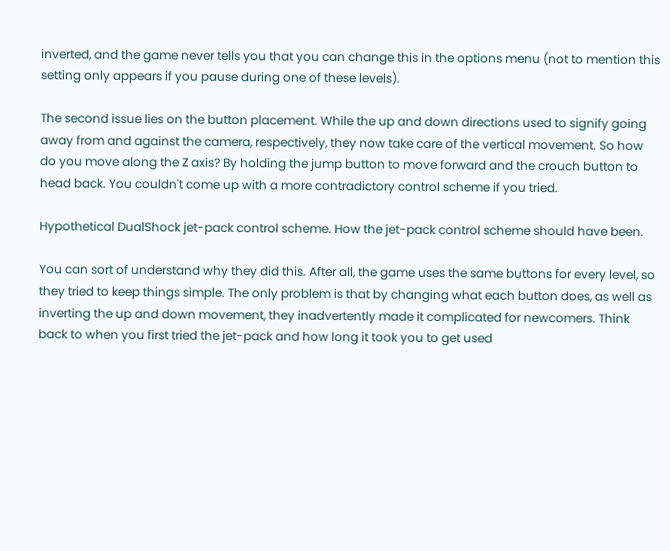inverted, and the game never tells you that you can change this in the options menu (not to mention this setting only appears if you pause during one of these levels).

The second issue lies on the button placement. While the up and down directions used to signify going away from and against the camera, respectively, they now take care of the vertical movement. So how do you move along the Z axis? By holding the jump button to move forward and the crouch button to head back. You couldn't come up with a more contradictory control scheme if you tried.

Hypothetical DualShock jet-pack control scheme. How the jet-pack control scheme should have been.

You can sort of understand why they did this. After all, the game uses the same buttons for every level, so they tried to keep things simple. The only problem is that by changing what each button does, as well as inverting the up and down movement, they inadvertently made it complicated for newcomers. Think back to when you first tried the jet-pack and how long it took you to get used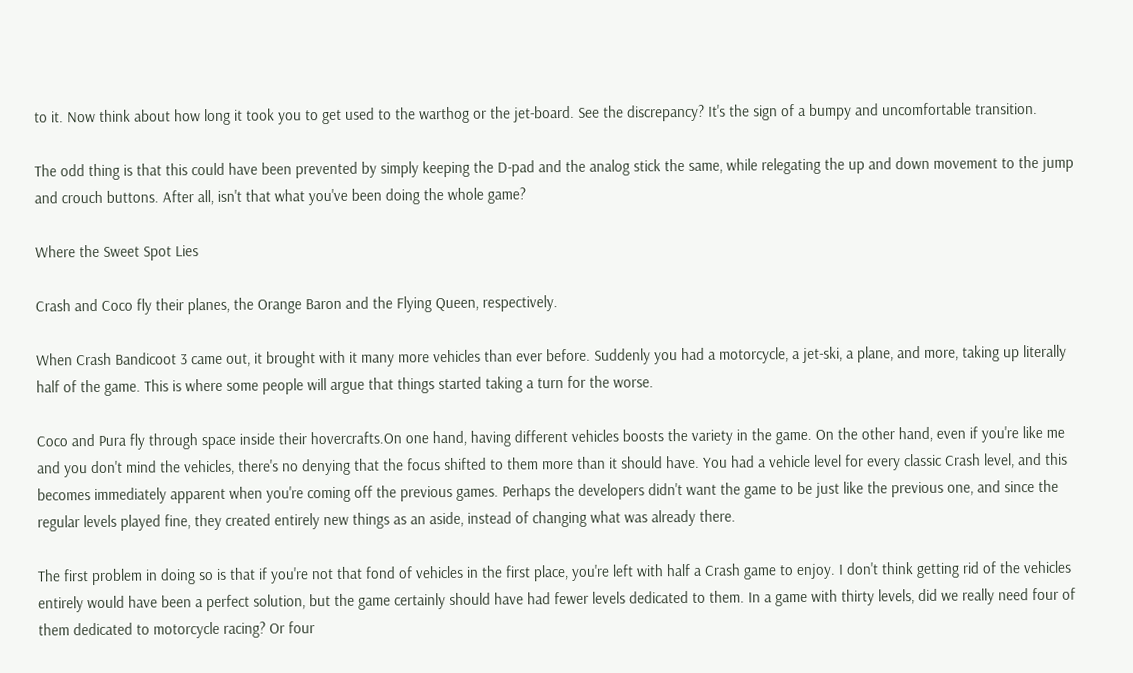to it. Now think about how long it took you to get used to the warthog or the jet-board. See the discrepancy? It's the sign of a bumpy and uncomfortable transition.

The odd thing is that this could have been prevented by simply keeping the D-pad and the analog stick the same, while relegating the up and down movement to the jump and crouch buttons. After all, isn't that what you've been doing the whole game?

Where the Sweet Spot Lies

Crash and Coco fly their planes, the Orange Baron and the Flying Queen, respectively.

When Crash Bandicoot 3 came out, it brought with it many more vehicles than ever before. Suddenly you had a motorcycle, a jet-ski, a plane, and more, taking up literally half of the game. This is where some people will argue that things started taking a turn for the worse.

Coco and Pura fly through space inside their hovercrafts.On one hand, having different vehicles boosts the variety in the game. On the other hand, even if you're like me and you don't mind the vehicles, there's no denying that the focus shifted to them more than it should have. You had a vehicle level for every classic Crash level, and this becomes immediately apparent when you're coming off the previous games. Perhaps the developers didn't want the game to be just like the previous one, and since the regular levels played fine, they created entirely new things as an aside, instead of changing what was already there.

The first problem in doing so is that if you're not that fond of vehicles in the first place, you're left with half a Crash game to enjoy. I don't think getting rid of the vehicles entirely would have been a perfect solution, but the game certainly should have had fewer levels dedicated to them. In a game with thirty levels, did we really need four of them dedicated to motorcycle racing? Or four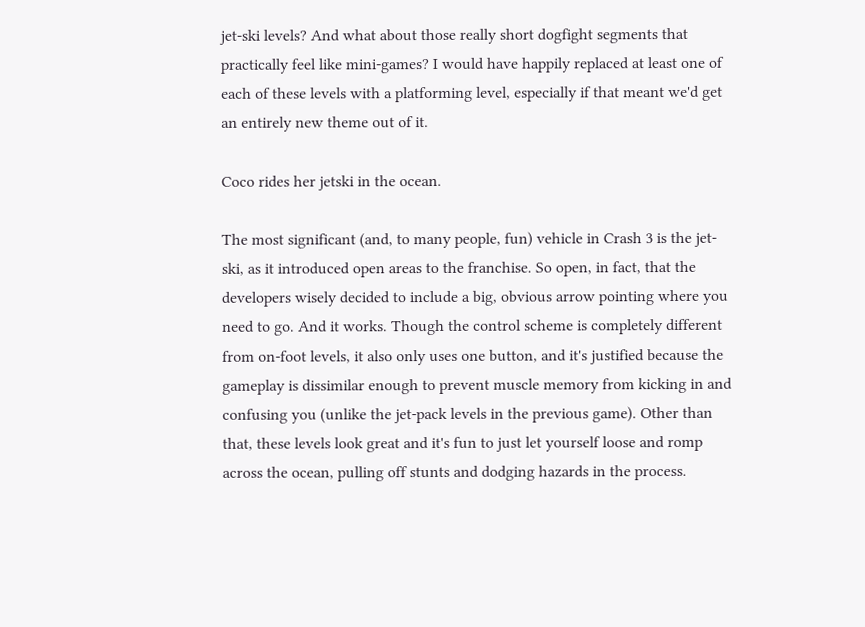jet-ski levels? And what about those really short dogfight segments that practically feel like mini-games? I would have happily replaced at least one of each of these levels with a platforming level, especially if that meant we'd get an entirely new theme out of it.

Coco rides her jetski in the ocean.

The most significant (and, to many people, fun) vehicle in Crash 3 is the jet-ski, as it introduced open areas to the franchise. So open, in fact, that the developers wisely decided to include a big, obvious arrow pointing where you need to go. And it works. Though the control scheme is completely different from on-foot levels, it also only uses one button, and it's justified because the gameplay is dissimilar enough to prevent muscle memory from kicking in and confusing you (unlike the jet-pack levels in the previous game). Other than that, these levels look great and it's fun to just let yourself loose and romp across the ocean, pulling off stunts and dodging hazards in the process.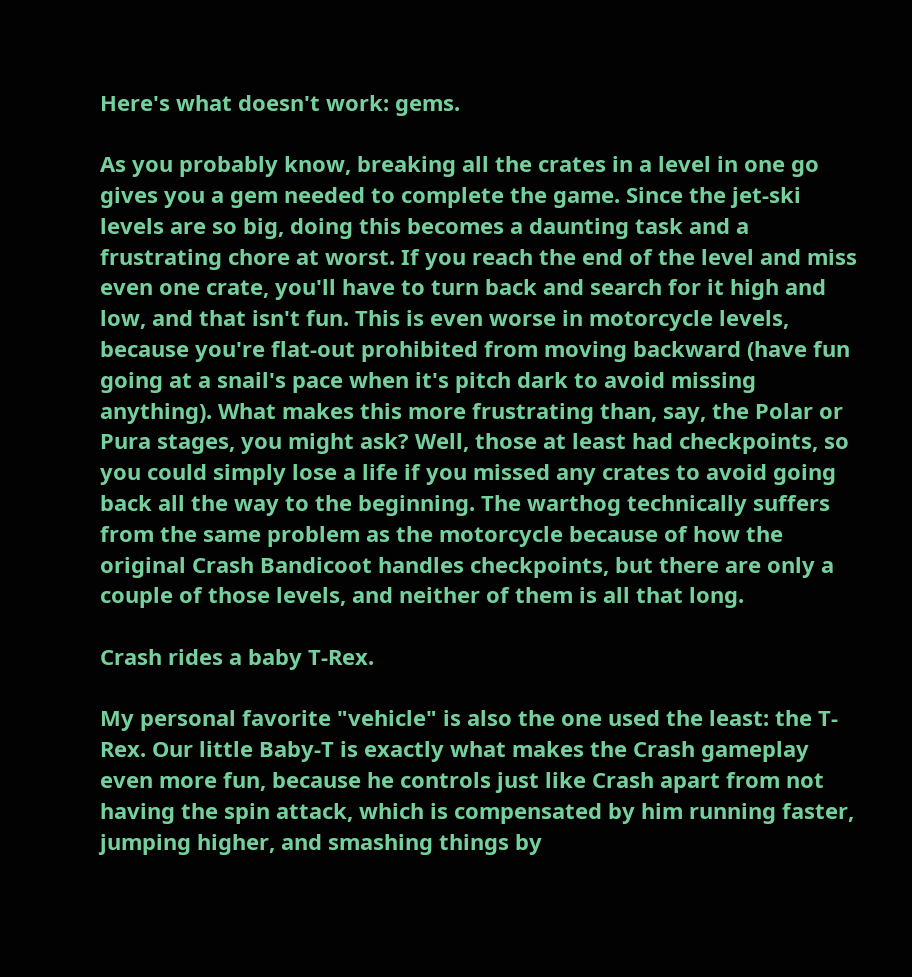Here's what doesn't work: gems.

As you probably know, breaking all the crates in a level in one go gives you a gem needed to complete the game. Since the jet-ski levels are so big, doing this becomes a daunting task and a frustrating chore at worst. If you reach the end of the level and miss even one crate, you'll have to turn back and search for it high and low, and that isn't fun. This is even worse in motorcycle levels, because you're flat-out prohibited from moving backward (have fun going at a snail's pace when it's pitch dark to avoid missing anything). What makes this more frustrating than, say, the Polar or Pura stages, you might ask? Well, those at least had checkpoints, so you could simply lose a life if you missed any crates to avoid going back all the way to the beginning. The warthog technically suffers from the same problem as the motorcycle because of how the original Crash Bandicoot handles checkpoints, but there are only a couple of those levels, and neither of them is all that long.

Crash rides a baby T-Rex.

My personal favorite "vehicle" is also the one used the least: the T-Rex. Our little Baby-T is exactly what makes the Crash gameplay even more fun, because he controls just like Crash apart from not having the spin attack, which is compensated by him running faster, jumping higher, and smashing things by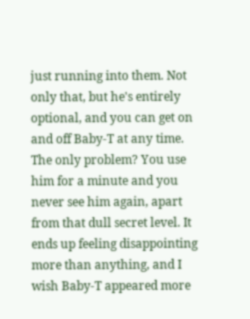just running into them. Not only that, but he's entirely optional, and you can get on and off Baby-T at any time. The only problem? You use him for a minute and you never see him again, apart from that dull secret level. It ends up feeling disappointing more than anything, and I wish Baby-T appeared more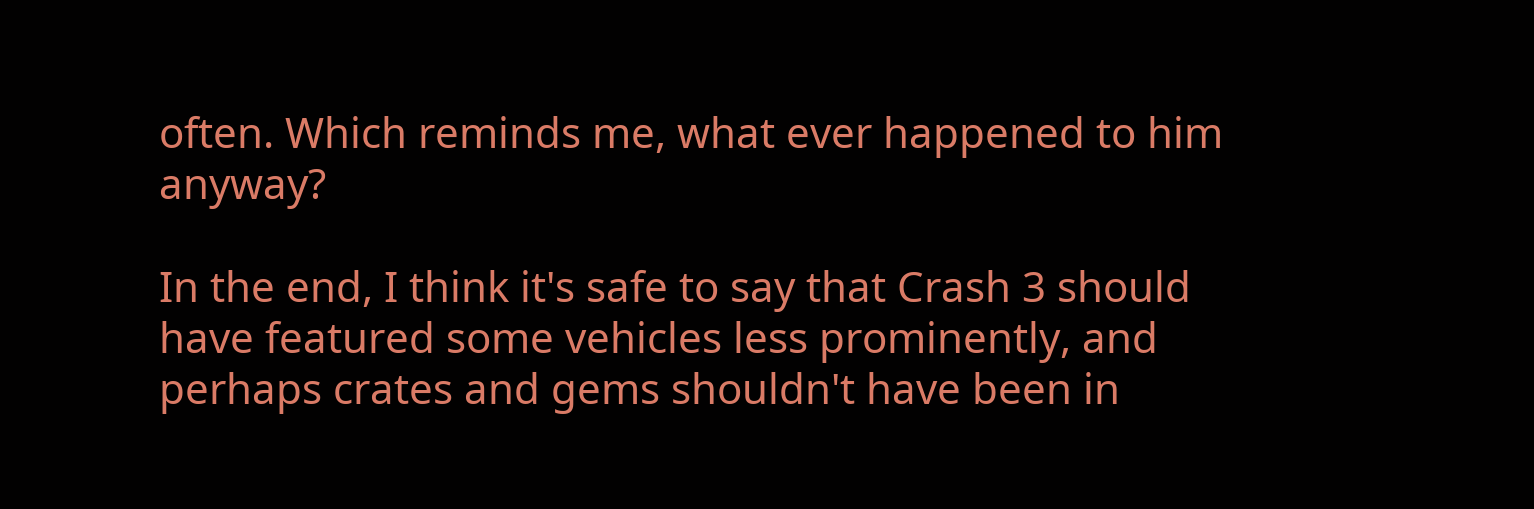often. Which reminds me, what ever happened to him anyway?

In the end, I think it's safe to say that Crash 3 should have featured some vehicles less prominently, and perhaps crates and gems shouldn't have been in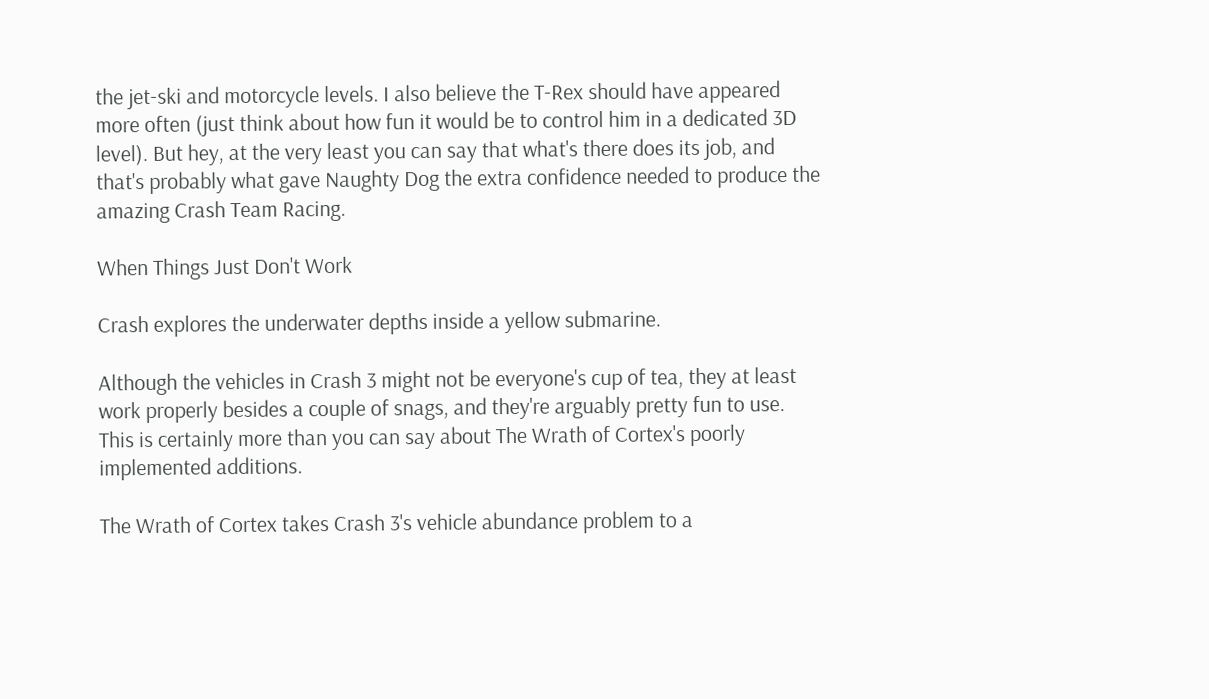the jet-ski and motorcycle levels. I also believe the T-Rex should have appeared more often (just think about how fun it would be to control him in a dedicated 3D level). But hey, at the very least you can say that what's there does its job, and that's probably what gave Naughty Dog the extra confidence needed to produce the amazing Crash Team Racing.

When Things Just Don't Work

Crash explores the underwater depths inside a yellow submarine.

Although the vehicles in Crash 3 might not be everyone's cup of tea, they at least work properly besides a couple of snags, and they're arguably pretty fun to use. This is certainly more than you can say about The Wrath of Cortex's poorly implemented additions.

The Wrath of Cortex takes Crash 3's vehicle abundance problem to a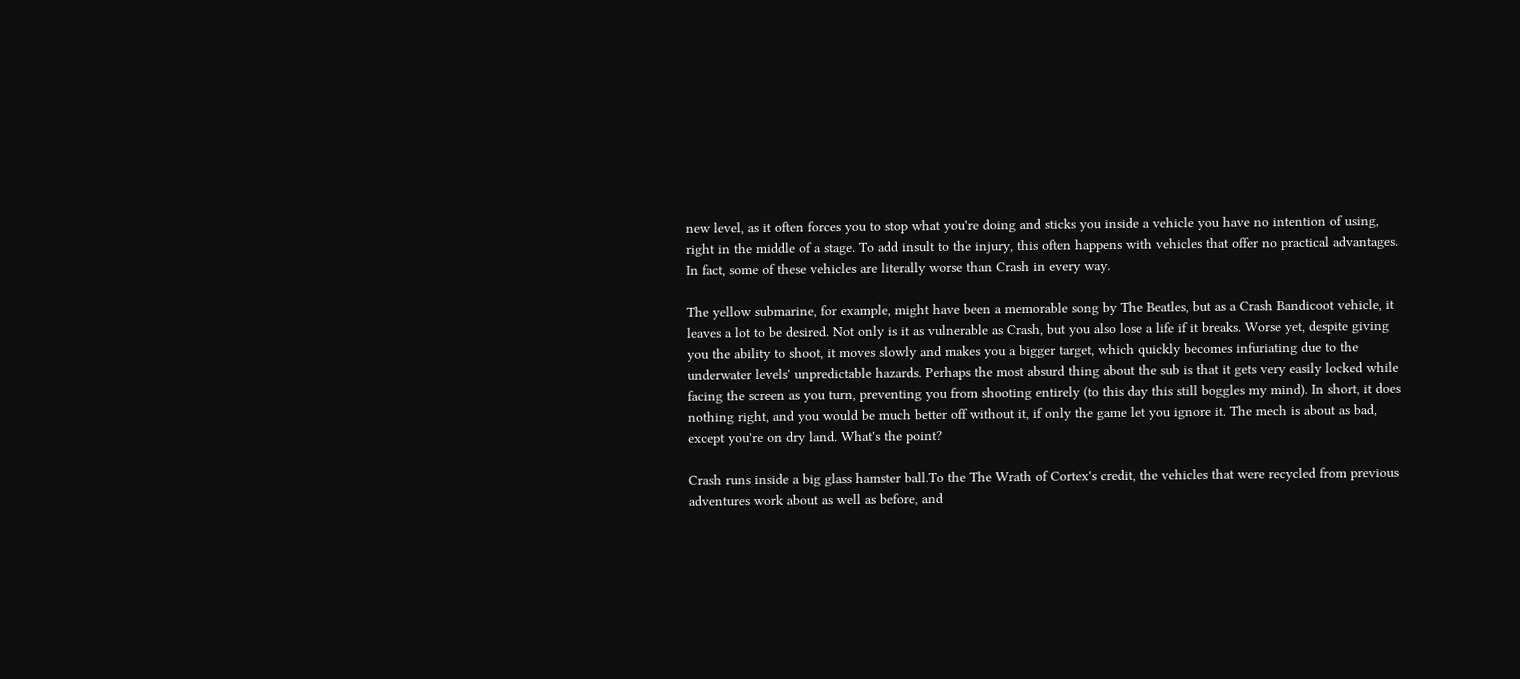new level, as it often forces you to stop what you're doing and sticks you inside a vehicle you have no intention of using, right in the middle of a stage. To add insult to the injury, this often happens with vehicles that offer no practical advantages. In fact, some of these vehicles are literally worse than Crash in every way.

The yellow submarine, for example, might have been a memorable song by The Beatles, but as a Crash Bandicoot vehicle, it leaves a lot to be desired. Not only is it as vulnerable as Crash, but you also lose a life if it breaks. Worse yet, despite giving you the ability to shoot, it moves slowly and makes you a bigger target, which quickly becomes infuriating due to the underwater levels' unpredictable hazards. Perhaps the most absurd thing about the sub is that it gets very easily locked while facing the screen as you turn, preventing you from shooting entirely (to this day this still boggles my mind). In short, it does nothing right, and you would be much better off without it, if only the game let you ignore it. The mech is about as bad, except you're on dry land. What's the point?

Crash runs inside a big glass hamster ball.To the The Wrath of Cortex's credit, the vehicles that were recycled from previous adventures work about as well as before, and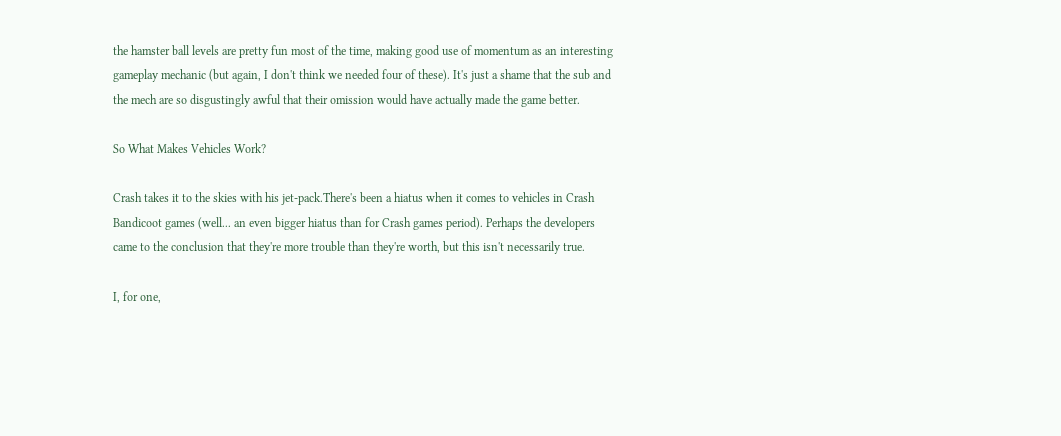the hamster ball levels are pretty fun most of the time, making good use of momentum as an interesting gameplay mechanic (but again, I don't think we needed four of these). It's just a shame that the sub and the mech are so disgustingly awful that their omission would have actually made the game better.

So What Makes Vehicles Work?

Crash takes it to the skies with his jet-pack.There's been a hiatus when it comes to vehicles in Crash Bandicoot games (well... an even bigger hiatus than for Crash games period). Perhaps the developers came to the conclusion that they're more trouble than they're worth, but this isn't necessarily true.

I, for one,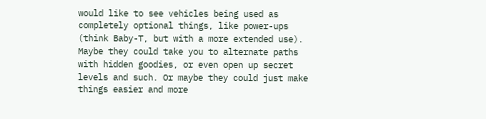would like to see vehicles being used as completely optional things, like power-ups (think Baby-T, but with a more extended use). Maybe they could take you to alternate paths with hidden goodies, or even open up secret levels and such. Or maybe they could just make things easier and more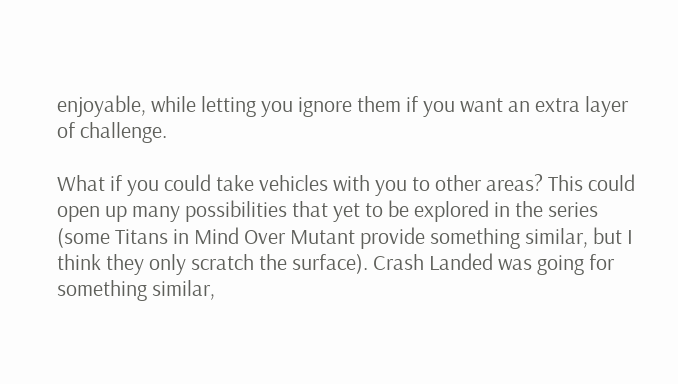enjoyable, while letting you ignore them if you want an extra layer of challenge.

What if you could take vehicles with you to other areas? This could open up many possibilities that yet to be explored in the series (some Titans in Mind Over Mutant provide something similar, but I think they only scratch the surface). Crash Landed was going for something similar,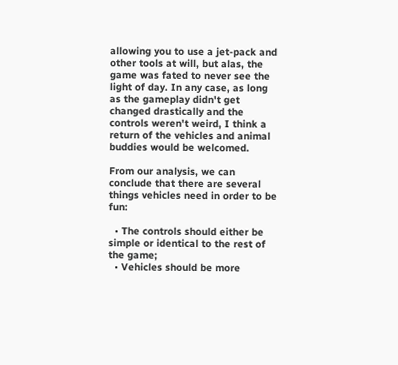allowing you to use a jet-pack and other tools at will, but alas, the game was fated to never see the light of day. In any case, as long as the gameplay didn't get changed drastically and the controls weren't weird, I think a return of the vehicles and animal buddies would be welcomed.

From our analysis, we can conclude that there are several things vehicles need in order to be fun:

  • The controls should either be simple or identical to the rest of the game;
  • Vehicles should be more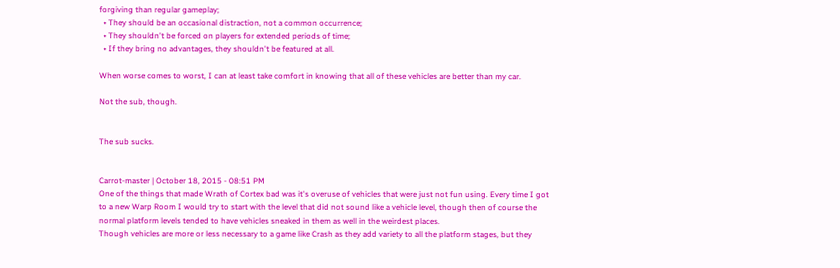forgiving than regular gameplay;
  • They should be an occasional distraction, not a common occurrence;
  • They shouldn't be forced on players for extended periods of time;
  • If they bring no advantages, they shouldn't be featured at all.

When worse comes to worst, I can at least take comfort in knowing that all of these vehicles are better than my car.

Not the sub, though.


The sub sucks.


Carrot-master | October 18, 2015 - 08:51 PM
One of the things that made Wrath of Cortex bad was it's overuse of vehicles that were just not fun using. Every time I got to a new Warp Room I would try to start with the level that did not sound like a vehicle level, though then of course the normal platform levels tended to have vehicles sneaked in them as well in the weirdest places.
Though vehicles are more or less necessary to a game like Crash as they add variety to all the platform stages, but they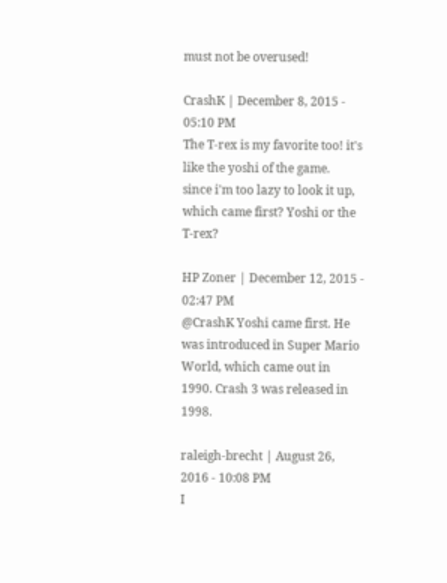must not be overused!

CrashK | December 8, 2015 - 05:10 PM
The T-rex is my favorite too! it's like the yoshi of the game.
since i'm too lazy to look it up, which came first? Yoshi or the T-rex?

HP Zoner | December 12, 2015 - 02:47 PM
@CrashK Yoshi came first. He was introduced in Super Mario World, which came out in 1990. Crash 3 was released in 1998.

raleigh-brecht | August 26, 2016 - 10:08 PM
I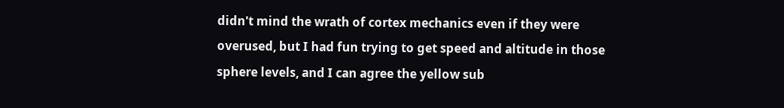didn't mind the wrath of cortex mechanics even if they were overused, but I had fun trying to get speed and altitude in those sphere levels, and I can agree the yellow sub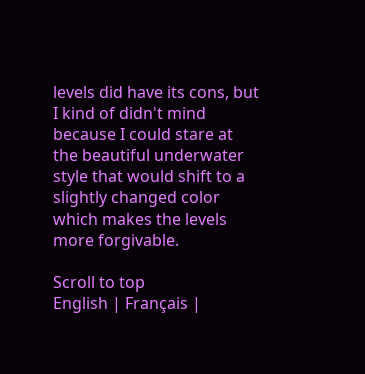levels did have its cons, but I kind of didn't mind because I could stare at the beautiful underwater style that would shift to a slightly changed color which makes the levels more forgivable.

Scroll to top
English | Français |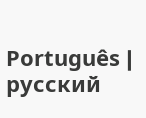Português | русский